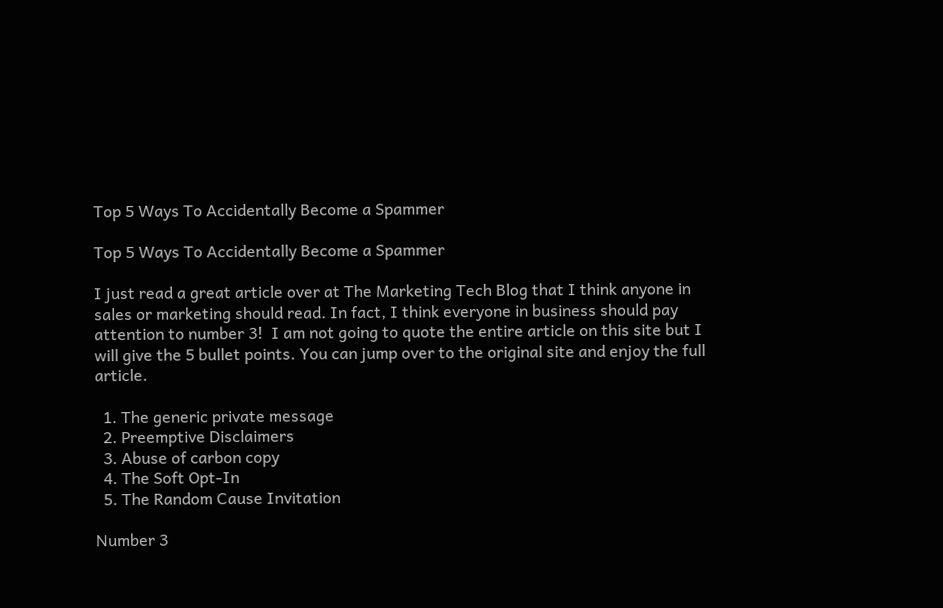Top 5 Ways To Accidentally Become a Spammer

Top 5 Ways To Accidentally Become a Spammer

I just read a great article over at The Marketing Tech Blog that I think anyone in sales or marketing should read. In fact, I think everyone in business should pay attention to number 3!  I am not going to quote the entire article on this site but I will give the 5 bullet points. You can jump over to the original site and enjoy the full article.

  1. The generic private message
  2. Preemptive Disclaimers
  3. Abuse of carbon copy
  4. The Soft Opt-In
  5. The Random Cause Invitation

Number 3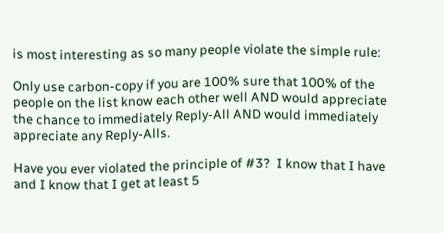is most interesting as so many people violate the simple rule:

Only use carbon-copy if you are 100% sure that 100% of the people on the list know each other well AND would appreciate the chance to immediately Reply-All AND would immediately appreciate any Reply-Alls.

Have you ever violated the principle of #3?  I know that I have and I know that I get at least 5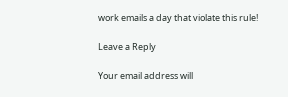work emails a day that violate this rule!

Leave a Reply

Your email address will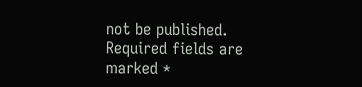not be published. Required fields are marked *